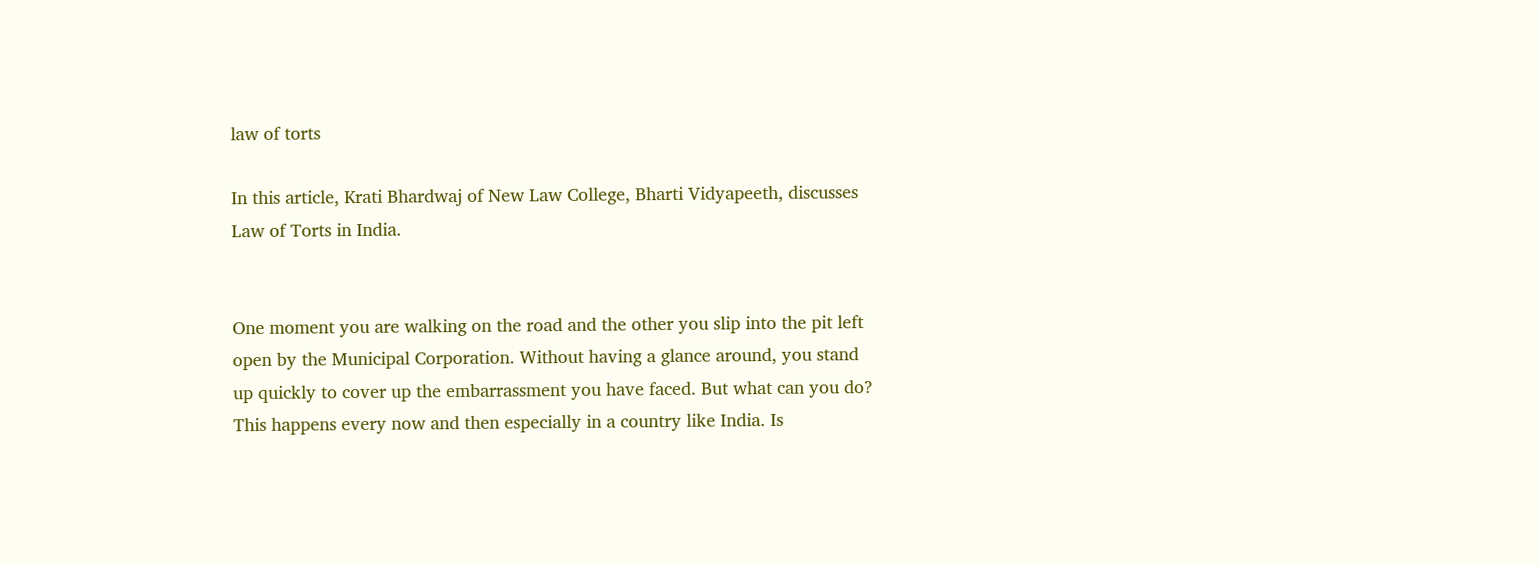law of torts

In this article, Krati Bhardwaj of New Law College, Bharti Vidyapeeth, discusses Law of Torts in India.


One moment you are walking on the road and the other you slip into the pit left open by the Municipal Corporation. Without having a glance around, you stand up quickly to cover up the embarrassment you have faced. But what can you do? This happens every now and then especially in a country like India. Is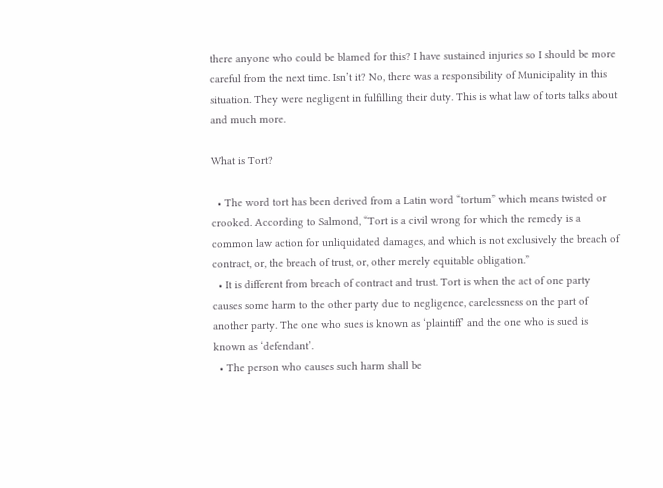there anyone who could be blamed for this? I have sustained injuries so I should be more careful from the next time. Isn’t it? No, there was a responsibility of Municipality in this situation. They were negligent in fulfilling their duty. This is what law of torts talks about and much more.

What is Tort?

  • The word tort has been derived from a Latin word “tortum” which means twisted or crooked. According to Salmond, “Tort is a civil wrong for which the remedy is a common law action for unliquidated damages, and which is not exclusively the breach of contract, or, the breach of trust, or, other merely equitable obligation.”
  • It is different from breach of contract and trust. Tort is when the act of one party causes some harm to the other party due to negligence, carelessness on the part of another party. The one who sues is known as ‘plaintiff’ and the one who is sued is known as ‘defendant’.
  • The person who causes such harm shall be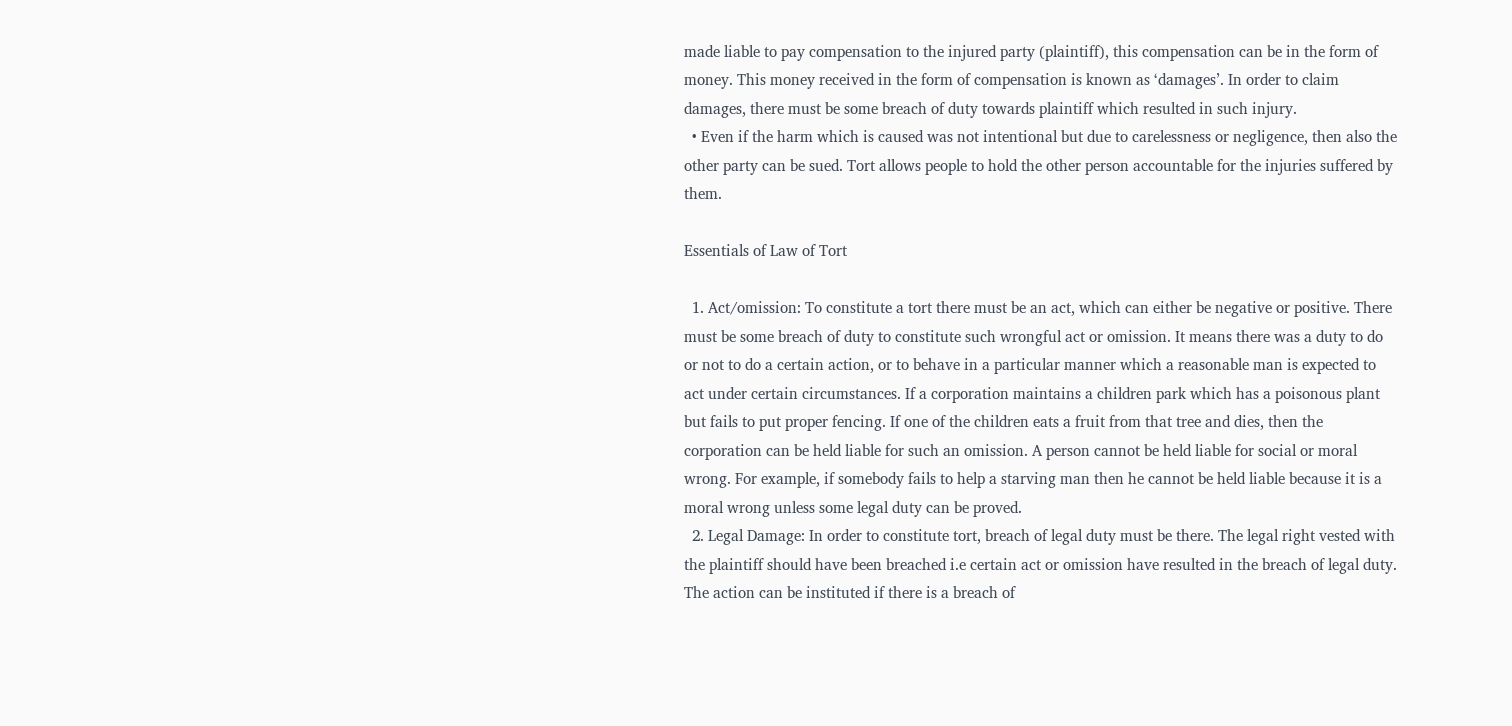made liable to pay compensation to the injured party (plaintiff), this compensation can be in the form of money. This money received in the form of compensation is known as ‘damages’. In order to claim damages, there must be some breach of duty towards plaintiff which resulted in such injury.
  • Even if the harm which is caused was not intentional but due to carelessness or negligence, then also the other party can be sued. Tort allows people to hold the other person accountable for the injuries suffered by them.

Essentials of Law of Tort

  1. Act/omission: To constitute a tort there must be an act, which can either be negative or positive. There must be some breach of duty to constitute such wrongful act or omission. It means there was a duty to do or not to do a certain action, or to behave in a particular manner which a reasonable man is expected to act under certain circumstances. If a corporation maintains a children park which has a poisonous plant but fails to put proper fencing. If one of the children eats a fruit from that tree and dies, then the corporation can be held liable for such an omission. A person cannot be held liable for social or moral wrong. For example, if somebody fails to help a starving man then he cannot be held liable because it is a moral wrong unless some legal duty can be proved.
  2. Legal Damage: In order to constitute tort, breach of legal duty must be there. The legal right vested with the plaintiff should have been breached i.e certain act or omission have resulted in the breach of legal duty. The action can be instituted if there is a breach of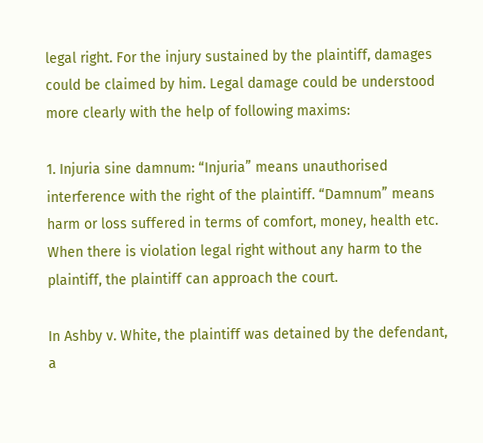legal right. For the injury sustained by the plaintiff, damages could be claimed by him. Legal damage could be understood more clearly with the help of following maxims:

1. Injuria sine damnum: “Injuria” means unauthorised interference with the right of the plaintiff. “Damnum” means harm or loss suffered in terms of comfort, money, health etc. When there is violation legal right without any harm to the plaintiff, the plaintiff can approach the court.

In Ashby v. White, the plaintiff was detained by the defendant, a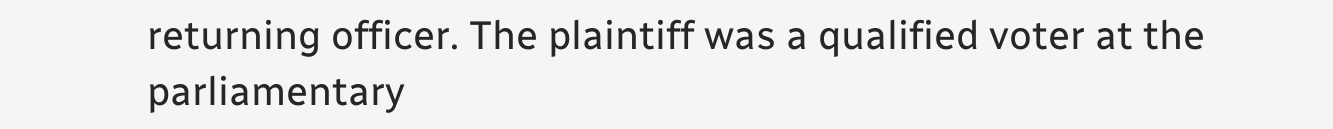returning officer. The plaintiff was a qualified voter at the parliamentary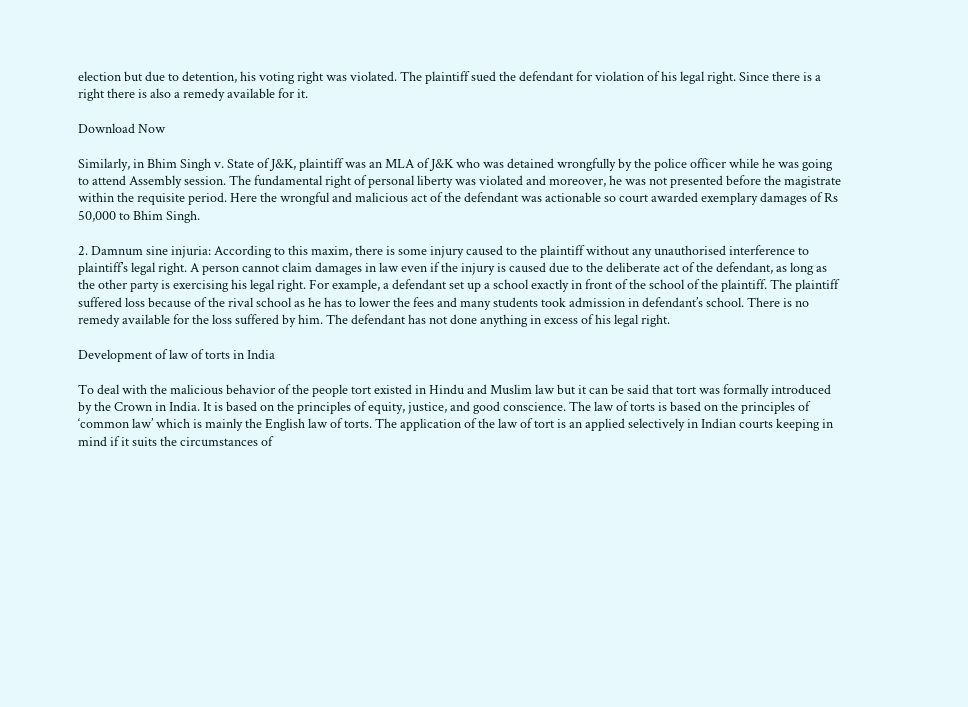election but due to detention, his voting right was violated. The plaintiff sued the defendant for violation of his legal right. Since there is a right there is also a remedy available for it.

Download Now

Similarly, in Bhim Singh v. State of J&K, plaintiff was an MLA of J&K who was detained wrongfully by the police officer while he was going to attend Assembly session. The fundamental right of personal liberty was violated and moreover, he was not presented before the magistrate within the requisite period. Here the wrongful and malicious act of the defendant was actionable so court awarded exemplary damages of Rs 50,000 to Bhim Singh.

2. Damnum sine injuria: According to this maxim, there is some injury caused to the plaintiff without any unauthorised interference to plaintiff’s legal right. A person cannot claim damages in law even if the injury is caused due to the deliberate act of the defendant, as long as the other party is exercising his legal right. For example, a defendant set up a school exactly in front of the school of the plaintiff. The plaintiff suffered loss because of the rival school as he has to lower the fees and many students took admission in defendant’s school. There is no remedy available for the loss suffered by him. The defendant has not done anything in excess of his legal right.

Development of law of torts in India

To deal with the malicious behavior of the people tort existed in Hindu and Muslim law but it can be said that tort was formally introduced by the Crown in India. It is based on the principles of equity, justice, and good conscience. The law of torts is based on the principles of ‘common law’ which is mainly the English law of torts. The application of the law of tort is an applied selectively in Indian courts keeping in mind if it suits the circumstances of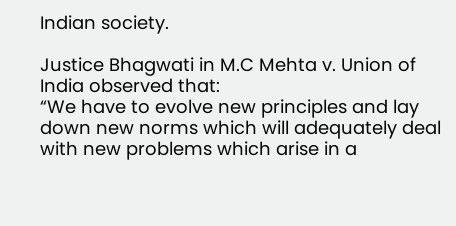Indian society.

Justice Bhagwati in M.C Mehta v. Union of India observed that:
“We have to evolve new principles and lay down new norms which will adequately deal with new problems which arise in a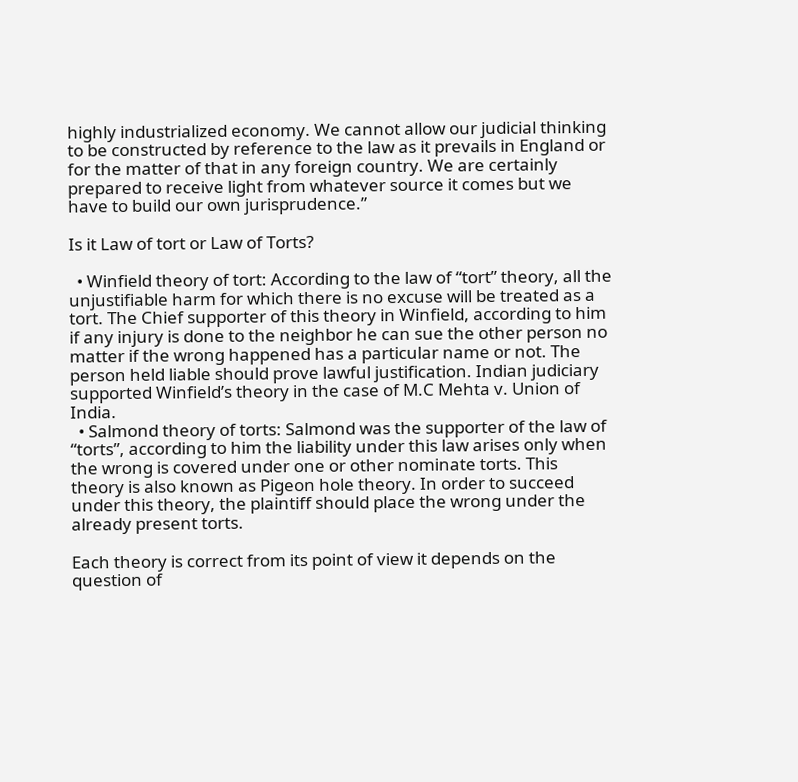highly industrialized economy. We cannot allow our judicial thinking to be constructed by reference to the law as it prevails in England or for the matter of that in any foreign country. We are certainly prepared to receive light from whatever source it comes but we have to build our own jurisprudence.”

Is it Law of tort or Law of Torts?

  • Winfield theory of tort: According to the law of “tort” theory, all the unjustifiable harm for which there is no excuse will be treated as a tort. The Chief supporter of this theory in Winfield, according to him if any injury is done to the neighbor he can sue the other person no matter if the wrong happened has a particular name or not. The person held liable should prove lawful justification. Indian judiciary supported Winfield’s theory in the case of M.C Mehta v. Union of India.
  • Salmond theory of torts: Salmond was the supporter of the law of “torts”, according to him the liability under this law arises only when the wrong is covered under one or other nominate torts. This theory is also known as Pigeon hole theory. In order to succeed under this theory, the plaintiff should place the wrong under the already present torts.

Each theory is correct from its point of view it depends on the question of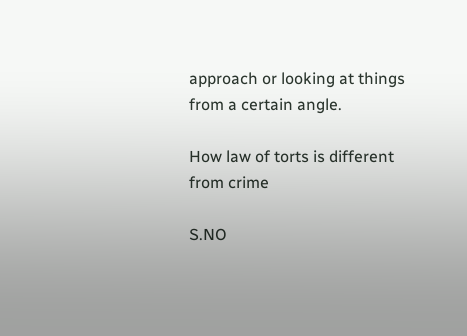approach or looking at things from a certain angle.

How law of torts is different from crime

S.NO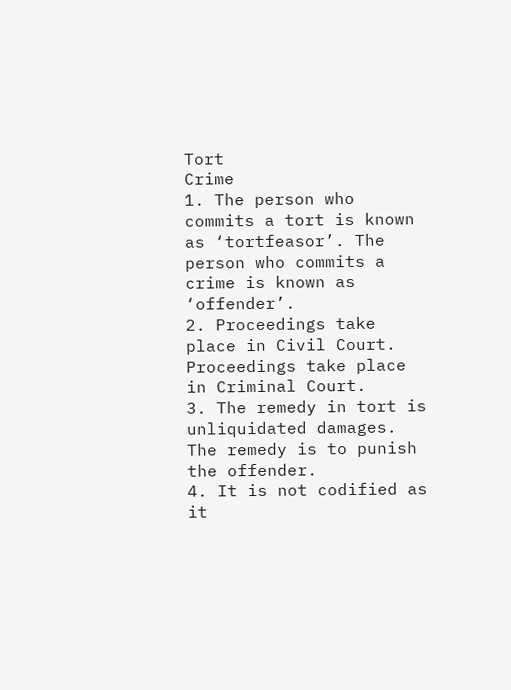Tort                Crime
1. The person who commits a tort is known as ‘tortfeasor’. The person who commits a crime is known as ‘offender’.
2. Proceedings take place in Civil Court. Proceedings take place in Criminal Court.
3. The remedy in tort is unliquidated damages. The remedy is to punish the offender.
4. It is not codified as it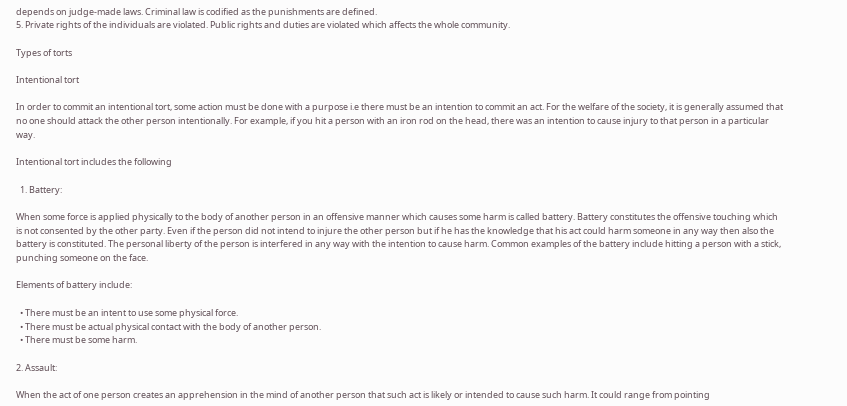depends on judge-made laws. Criminal law is codified as the punishments are defined.
5. Private rights of the individuals are violated. Public rights and duties are violated which affects the whole community.

Types of torts

Intentional tort

In order to commit an intentional tort, some action must be done with a purpose i.e there must be an intention to commit an act. For the welfare of the society, it is generally assumed that no one should attack the other person intentionally. For example, if you hit a person with an iron rod on the head, there was an intention to cause injury to that person in a particular way.

Intentional tort includes the following

  1. Battery:

When some force is applied physically to the body of another person in an offensive manner which causes some harm is called battery. Battery constitutes the offensive touching which is not consented by the other party. Even if the person did not intend to injure the other person but if he has the knowledge that his act could harm someone in any way then also the battery is constituted. The personal liberty of the person is interfered in any way with the intention to cause harm. Common examples of the battery include hitting a person with a stick, punching someone on the face.

Elements of battery include:

  • There must be an intent to use some physical force.
  • There must be actual physical contact with the body of another person.
  • There must be some harm.

2. Assault:

When the act of one person creates an apprehension in the mind of another person that such act is likely or intended to cause such harm. It could range from pointing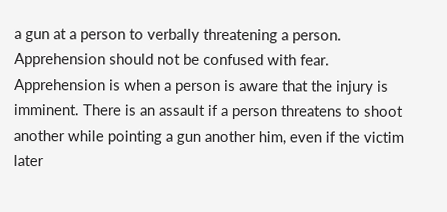a gun at a person to verbally threatening a person. Apprehension should not be confused with fear. Apprehension is when a person is aware that the injury is imminent. There is an assault if a person threatens to shoot another while pointing a gun another him, even if the victim later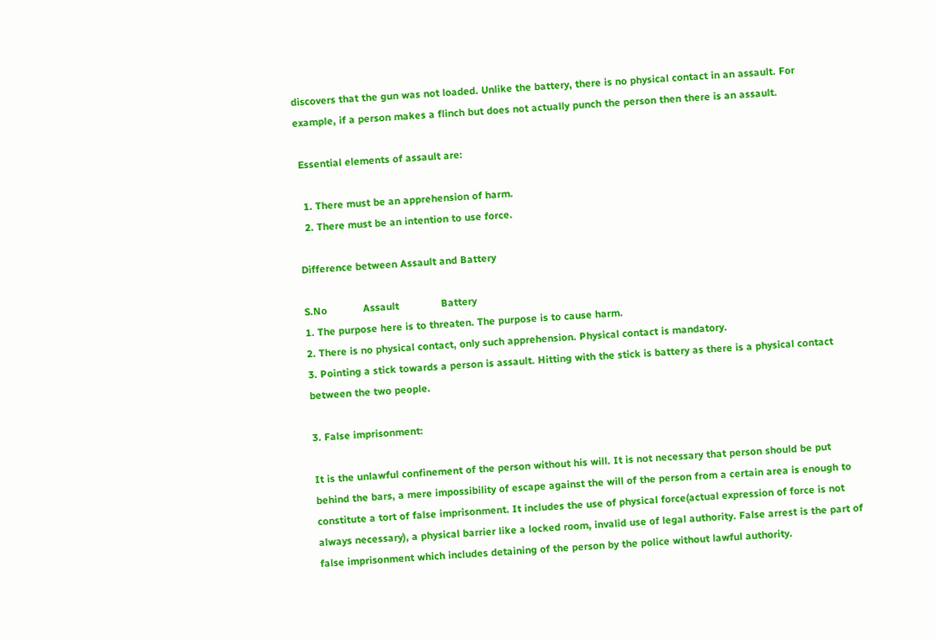discovers that the gun was not loaded. Unlike the battery, there is no physical contact in an assault. For example, if a person makes a flinch but does not actually punch the person then there is an assault.

 Essential elements of assault are:

  1. There must be an apprehension of harm.
  2. There must be an intention to use force.

Difference between Assault and Battery

S.No            Assault              Battery
1. The purpose here is to threaten. The purpose is to cause harm.
2. There is no physical contact, only such apprehension. Physical contact is mandatory.
3. Pointing a stick towards a person is assault. Hitting with the stick is battery as there is a physical contact between the two people.

3. False imprisonment:

It is the unlawful confinement of the person without his will. It is not necessary that person should be put behind the bars, a mere impossibility of escape against the will of the person from a certain area is enough to constitute a tort of false imprisonment. It includes the use of physical force(actual expression of force is not always necessary), a physical barrier like a locked room, invalid use of legal authority. False arrest is the part of false imprisonment which includes detaining of the person by the police without lawful authority.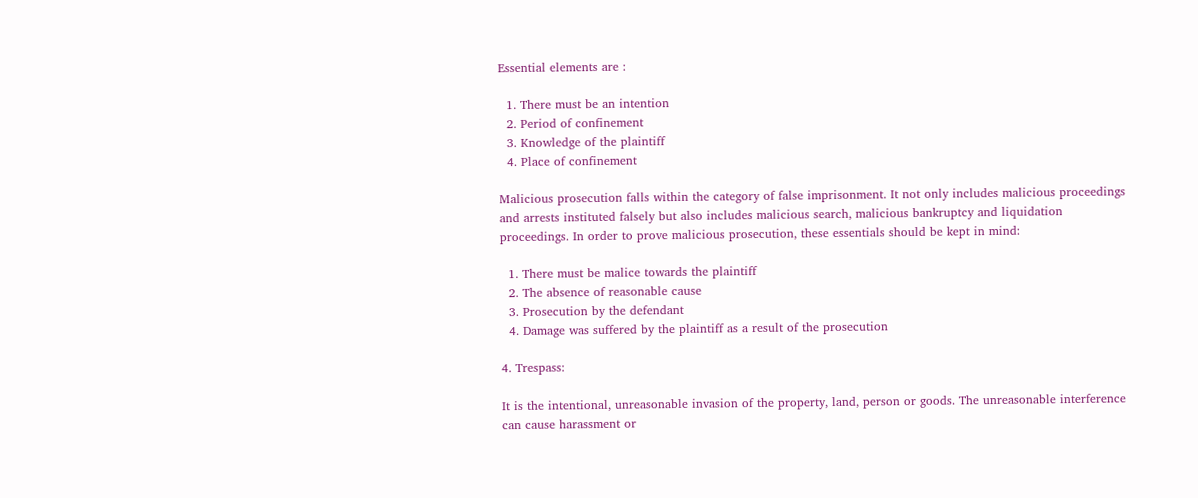Essential elements are :

  1. There must be an intention
  2. Period of confinement
  3. Knowledge of the plaintiff
  4. Place of confinement

Malicious prosecution falls within the category of false imprisonment. It not only includes malicious proceedings and arrests instituted falsely but also includes malicious search, malicious bankruptcy and liquidation proceedings. In order to prove malicious prosecution, these essentials should be kept in mind:

  1. There must be malice towards the plaintiff
  2. The absence of reasonable cause
  3. Prosecution by the defendant
  4. Damage was suffered by the plaintiff as a result of the prosecution

4. Trespass:

It is the intentional, unreasonable invasion of the property, land, person or goods. The unreasonable interference can cause harassment or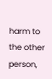harm to the other person,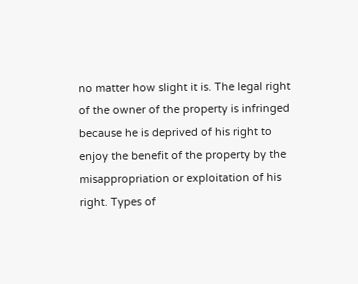no matter how slight it is. The legal right of the owner of the property is infringed because he is deprived of his right to enjoy the benefit of the property by the misappropriation or exploitation of his right. Types of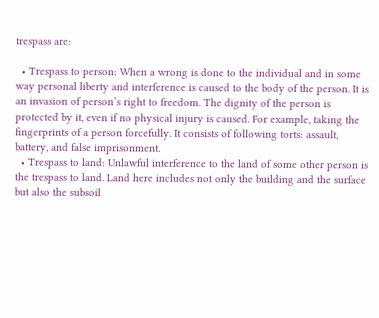trespass are:

  • Trespass to person: When a wrong is done to the individual and in some way personal liberty and interference is caused to the body of the person. It is an invasion of person’s right to freedom. The dignity of the person is protected by it, even if no physical injury is caused. For example, taking the fingerprints of a person forcefully. It consists of following torts: assault, battery, and false imprisonment.
  • Trespass to land: Unlawful interference to the land of some other person is the trespass to land. Land here includes not only the building and the surface but also the subsoil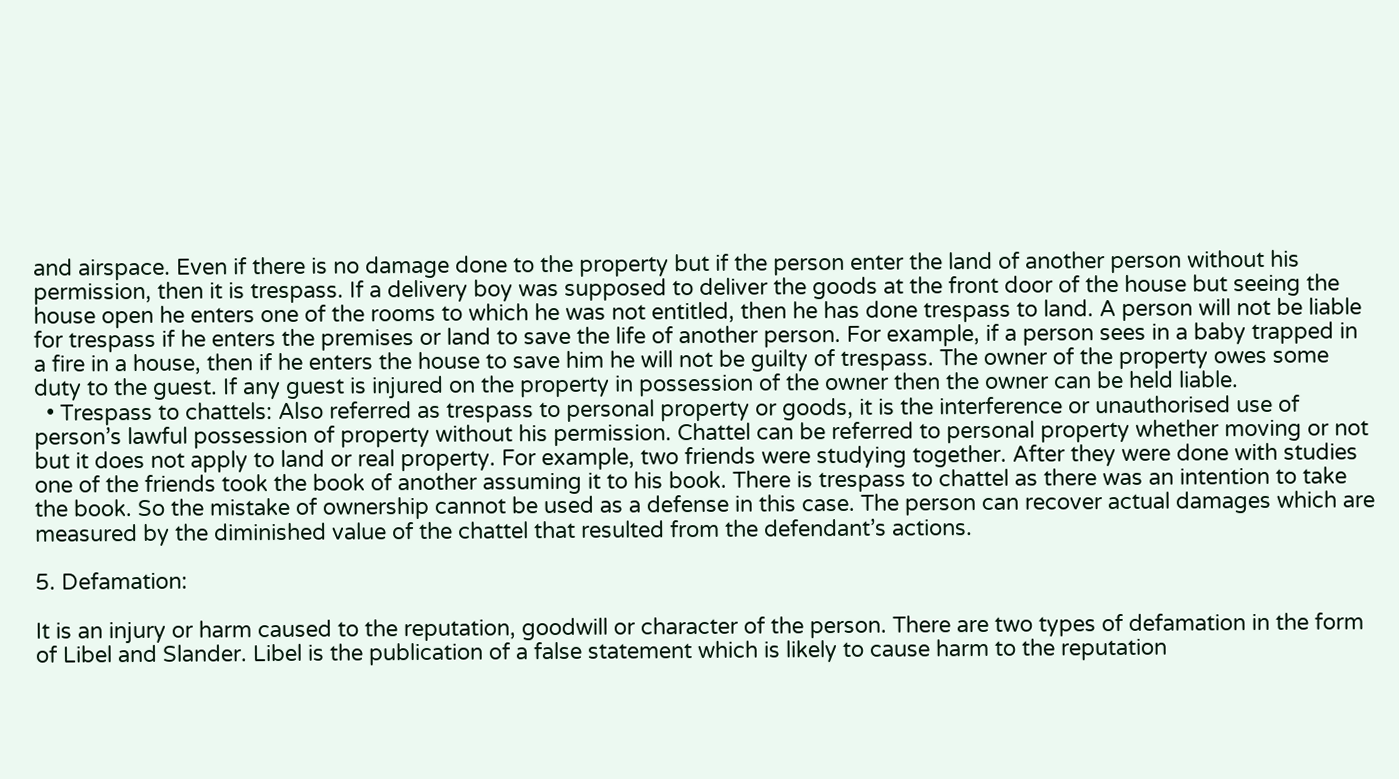and airspace. Even if there is no damage done to the property but if the person enter the land of another person without his permission, then it is trespass. If a delivery boy was supposed to deliver the goods at the front door of the house but seeing the house open he enters one of the rooms to which he was not entitled, then he has done trespass to land. A person will not be liable for trespass if he enters the premises or land to save the life of another person. For example, if a person sees in a baby trapped in a fire in a house, then if he enters the house to save him he will not be guilty of trespass. The owner of the property owes some duty to the guest. If any guest is injured on the property in possession of the owner then the owner can be held liable.
  • Trespass to chattels: Also referred as trespass to personal property or goods, it is the interference or unauthorised use of person’s lawful possession of property without his permission. Chattel can be referred to personal property whether moving or not but it does not apply to land or real property. For example, two friends were studying together. After they were done with studies one of the friends took the book of another assuming it to his book. There is trespass to chattel as there was an intention to take the book. So the mistake of ownership cannot be used as a defense in this case. The person can recover actual damages which are measured by the diminished value of the chattel that resulted from the defendant’s actions.

5. Defamation:

It is an injury or harm caused to the reputation, goodwill or character of the person. There are two types of defamation in the form of Libel and Slander. Libel is the publication of a false statement which is likely to cause harm to the reputation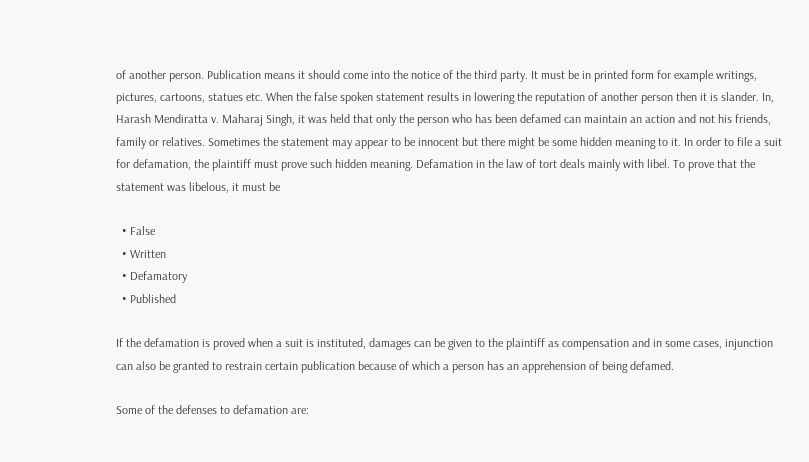of another person. Publication means it should come into the notice of the third party. It must be in printed form for example writings, pictures, cartoons, statues etc. When the false spoken statement results in lowering the reputation of another person then it is slander. In, Harash Mendiratta v. Maharaj Singh, it was held that only the person who has been defamed can maintain an action and not his friends, family or relatives. Sometimes the statement may appear to be innocent but there might be some hidden meaning to it. In order to file a suit for defamation, the plaintiff must prove such hidden meaning. Defamation in the law of tort deals mainly with libel. To prove that the statement was libelous, it must be

  • False
  • Written
  • Defamatory
  • Published

If the defamation is proved when a suit is instituted, damages can be given to the plaintiff as compensation and in some cases, injunction can also be granted to restrain certain publication because of which a person has an apprehension of being defamed.

Some of the defenses to defamation are: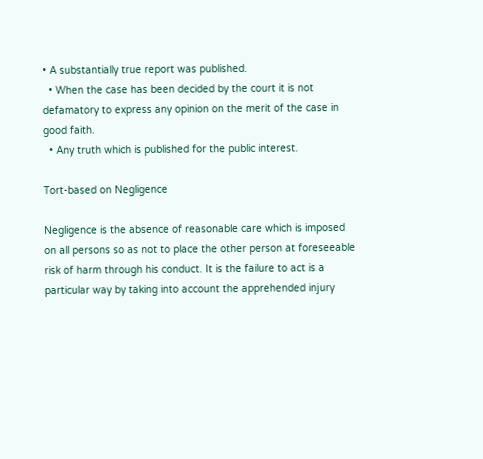• A substantially true report was published.
  • When the case has been decided by the court it is not defamatory to express any opinion on the merit of the case in good faith.
  • Any truth which is published for the public interest.

Tort-based on Negligence

Negligence is the absence of reasonable care which is imposed on all persons so as not to place the other person at foreseeable risk of harm through his conduct. It is the failure to act is a particular way by taking into account the apprehended injury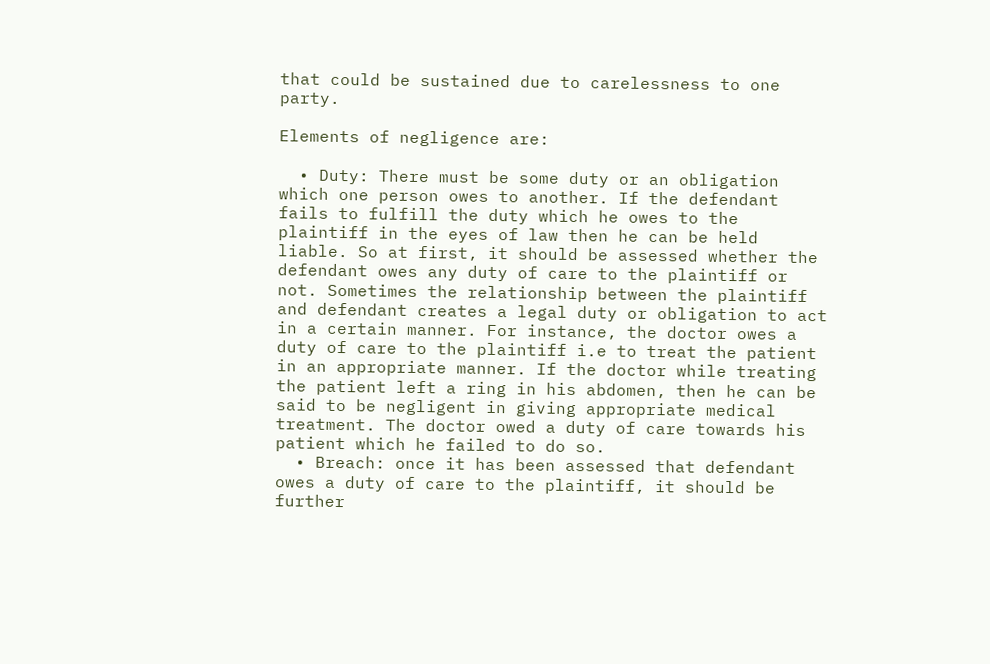that could be sustained due to carelessness to one party.

Elements of negligence are:

  • Duty: There must be some duty or an obligation which one person owes to another. If the defendant fails to fulfill the duty which he owes to the plaintiff in the eyes of law then he can be held liable. So at first, it should be assessed whether the defendant owes any duty of care to the plaintiff or not. Sometimes the relationship between the plaintiff and defendant creates a legal duty or obligation to act in a certain manner. For instance, the doctor owes a duty of care to the plaintiff i.e to treat the patient in an appropriate manner. If the doctor while treating the patient left a ring in his abdomen, then he can be said to be negligent in giving appropriate medical treatment. The doctor owed a duty of care towards his patient which he failed to do so.
  • Breach: once it has been assessed that defendant owes a duty of care to the plaintiff, it should be further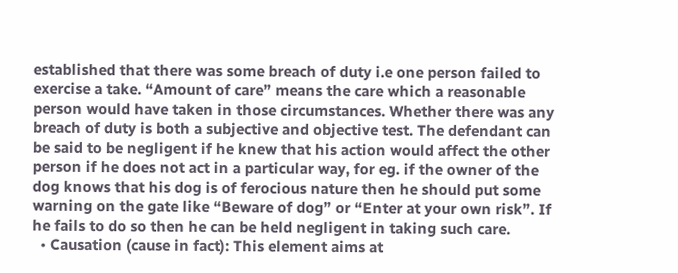established that there was some breach of duty i.e one person failed to exercise a take. “Amount of care” means the care which a reasonable person would have taken in those circumstances. Whether there was any breach of duty is both a subjective and objective test. The defendant can be said to be negligent if he knew that his action would affect the other person if he does not act in a particular way, for eg. if the owner of the dog knows that his dog is of ferocious nature then he should put some warning on the gate like “Beware of dog” or “Enter at your own risk”. If he fails to do so then he can be held negligent in taking such care.
  • Causation (cause in fact): This element aims at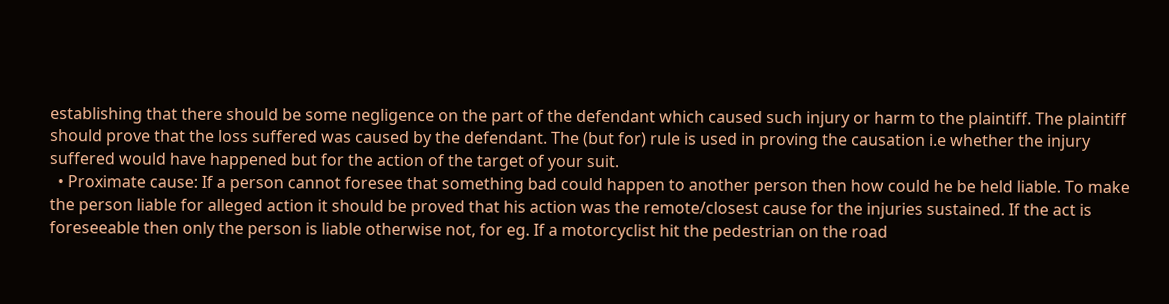establishing that there should be some negligence on the part of the defendant which caused such injury or harm to the plaintiff. The plaintiff should prove that the loss suffered was caused by the defendant. The (but for) rule is used in proving the causation i.e whether the injury suffered would have happened but for the action of the target of your suit.
  • Proximate cause: If a person cannot foresee that something bad could happen to another person then how could he be held liable. To make the person liable for alleged action it should be proved that his action was the remote/closest cause for the injuries sustained. If the act is foreseeable then only the person is liable otherwise not, for eg. If a motorcyclist hit the pedestrian on the road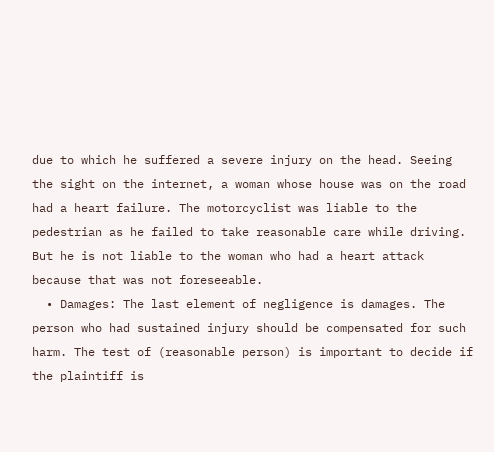due to which he suffered a severe injury on the head. Seeing the sight on the internet, a woman whose house was on the road had a heart failure. The motorcyclist was liable to the pedestrian as he failed to take reasonable care while driving. But he is not liable to the woman who had a heart attack because that was not foreseeable.
  • Damages: The last element of negligence is damages. The person who had sustained injury should be compensated for such harm. The test of (reasonable person) is important to decide if the plaintiff is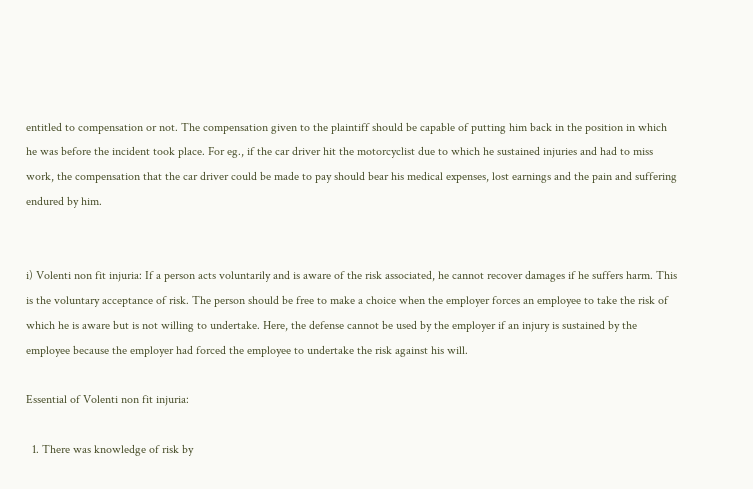entitled to compensation or not. The compensation given to the plaintiff should be capable of putting him back in the position in which he was before the incident took place. For eg., if the car driver hit the motorcyclist due to which he sustained injuries and had to miss work, the compensation that the car driver could be made to pay should bear his medical expenses, lost earnings and the pain and suffering endured by him.


i) Volenti non fit injuria: If a person acts voluntarily and is aware of the risk associated, he cannot recover damages if he suffers harm. This is the voluntary acceptance of risk. The person should be free to make a choice when the employer forces an employee to take the risk of which he is aware but is not willing to undertake. Here, the defense cannot be used by the employer if an injury is sustained by the employee because the employer had forced the employee to undertake the risk against his will.

Essential of Volenti non fit injuria:

  1. There was knowledge of risk by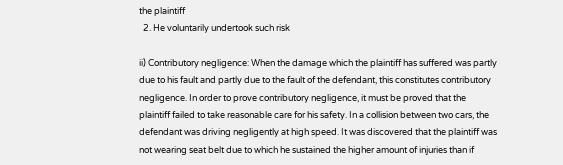the plaintiff
  2. He voluntarily undertook such risk

ii) Contributory negligence: When the damage which the plaintiff has suffered was partly due to his fault and partly due to the fault of the defendant, this constitutes contributory negligence. In order to prove contributory negligence, it must be proved that the plaintiff failed to take reasonable care for his safety. In a collision between two cars, the defendant was driving negligently at high speed. It was discovered that the plaintiff was not wearing seat belt due to which he sustained the higher amount of injuries than if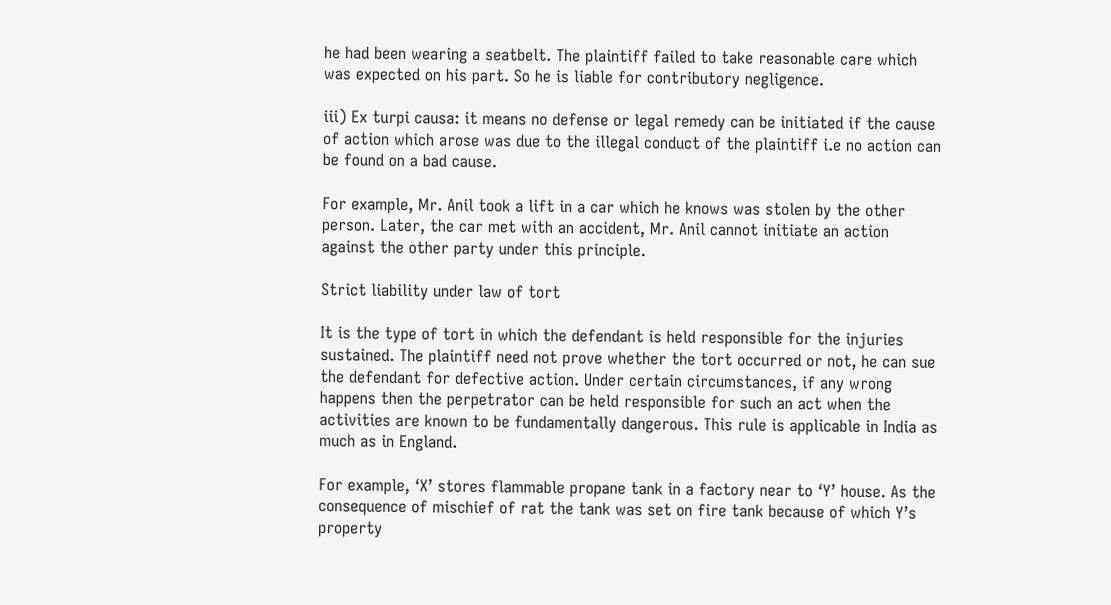he had been wearing a seatbelt. The plaintiff failed to take reasonable care which was expected on his part. So he is liable for contributory negligence.

iii) Ex turpi causa: it means no defense or legal remedy can be initiated if the cause of action which arose was due to the illegal conduct of the plaintiff i.e no action can be found on a bad cause.

For example, Mr. Anil took a lift in a car which he knows was stolen by the other person. Later, the car met with an accident, Mr. Anil cannot initiate an action against the other party under this principle.

Strict liability under law of tort

It is the type of tort in which the defendant is held responsible for the injuries sustained. The plaintiff need not prove whether the tort occurred or not, he can sue the defendant for defective action. Under certain circumstances, if any wrong happens then the perpetrator can be held responsible for such an act when the activities are known to be fundamentally dangerous. This rule is applicable in India as much as in England.

For example, ‘X’ stores flammable propane tank in a factory near to ‘Y’ house. As the consequence of mischief of rat the tank was set on fire tank because of which Y’s property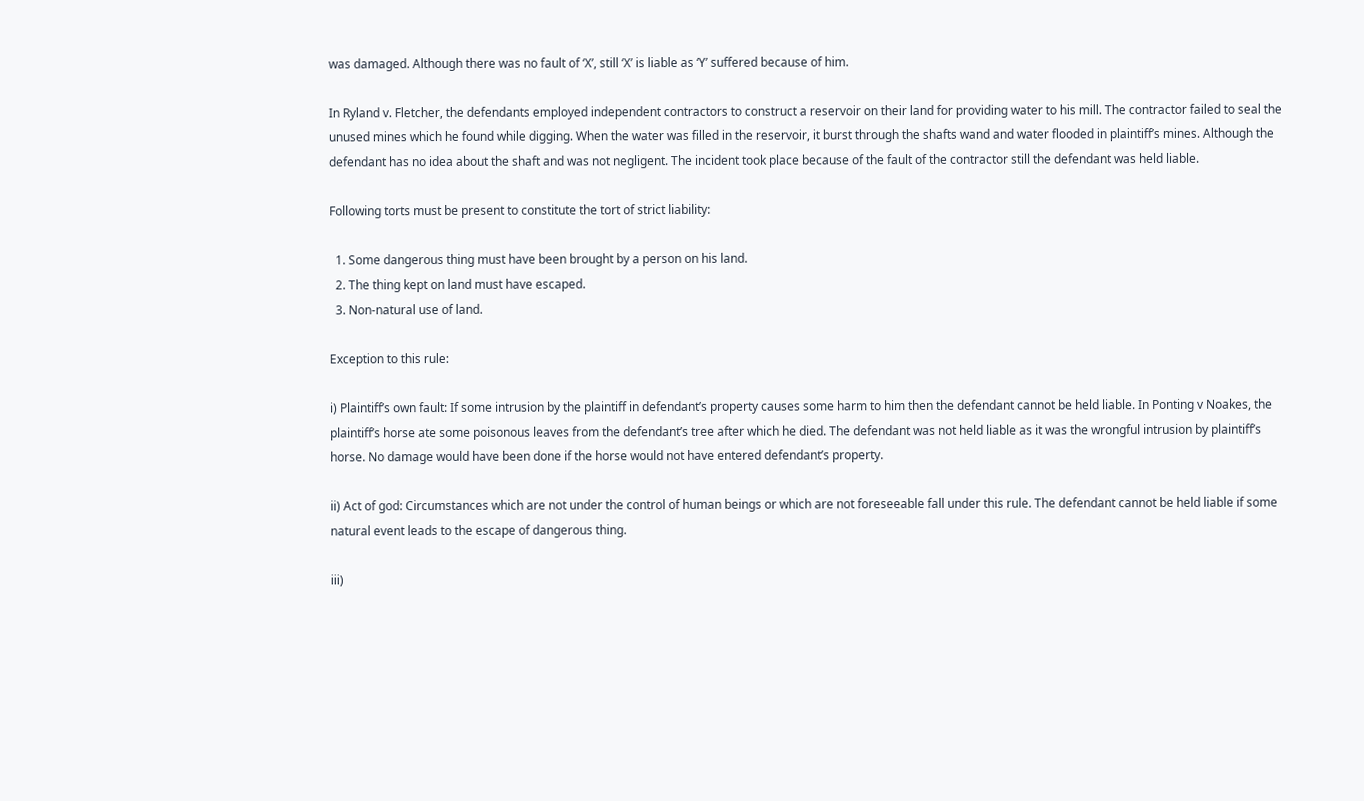was damaged. Although there was no fault of ‘X’, still ‘X’ is liable as ‘Y’ suffered because of him.

In Ryland v. Fletcher, the defendants employed independent contractors to construct a reservoir on their land for providing water to his mill. The contractor failed to seal the unused mines which he found while digging. When the water was filled in the reservoir, it burst through the shafts wand and water flooded in plaintiff’s mines. Although the defendant has no idea about the shaft and was not negligent. The incident took place because of the fault of the contractor still the defendant was held liable.

Following torts must be present to constitute the tort of strict liability:

  1. Some dangerous thing must have been brought by a person on his land.
  2. The thing kept on land must have escaped.
  3. Non-natural use of land.

Exception to this rule:

i) Plaintiff’s own fault: If some intrusion by the plaintiff in defendant’s property causes some harm to him then the defendant cannot be held liable. In Ponting v Noakes, the plaintiff’s horse ate some poisonous leaves from the defendant’s tree after which he died. The defendant was not held liable as it was the wrongful intrusion by plaintiff’s horse. No damage would have been done if the horse would not have entered defendant’s property.

ii) Act of god: Circumstances which are not under the control of human beings or which are not foreseeable fall under this rule. The defendant cannot be held liable if some natural event leads to the escape of dangerous thing.

iii)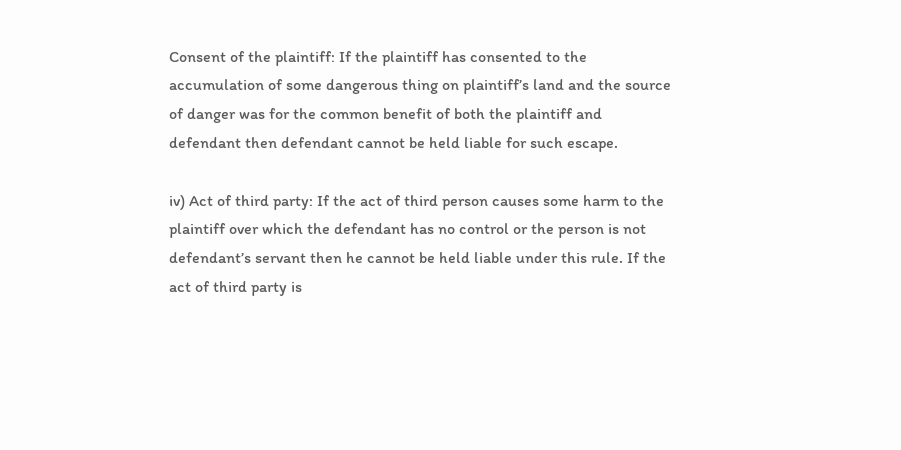Consent of the plaintiff: If the plaintiff has consented to the accumulation of some dangerous thing on plaintiff’s land and the source of danger was for the common benefit of both the plaintiff and defendant then defendant cannot be held liable for such escape.

iv) Act of third party: If the act of third person causes some harm to the plaintiff over which the defendant has no control or the person is not defendant’s servant then he cannot be held liable under this rule. If the act of third party is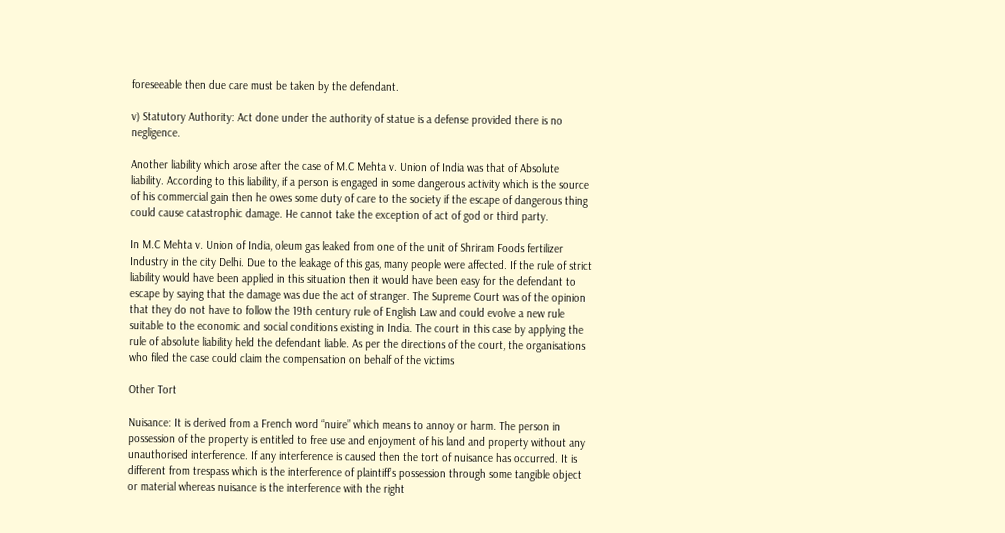foreseeable then due care must be taken by the defendant.

v) Statutory Authority: Act done under the authority of statue is a defense provided there is no negligence.

Another liability which arose after the case of M.C Mehta v. Union of India was that of Absolute liability. According to this liability, if a person is engaged in some dangerous activity which is the source of his commercial gain then he owes some duty of care to the society if the escape of dangerous thing could cause catastrophic damage. He cannot take the exception of act of god or third party.

In M.C Mehta v. Union of India, oleum gas leaked from one of the unit of Shriram Foods fertilizer Industry in the city Delhi. Due to the leakage of this gas, many people were affected. If the rule of strict liability would have been applied in this situation then it would have been easy for the defendant to escape by saying that the damage was due the act of stranger. The Supreme Court was of the opinion that they do not have to follow the 19th century rule of English Law and could evolve a new rule suitable to the economic and social conditions existing in India. The court in this case by applying the rule of absolute liability held the defendant liable. As per the directions of the court, the organisations who filed the case could claim the compensation on behalf of the victims

Other Tort

Nuisance: It is derived from a French word “nuire” which means to annoy or harm. The person in possession of the property is entitled to free use and enjoyment of his land and property without any unauthorised interference. If any interference is caused then the tort of nuisance has occurred. It is different from trespass which is the interference of plaintiff’s possession through some tangible object or material whereas nuisance is the interference with the right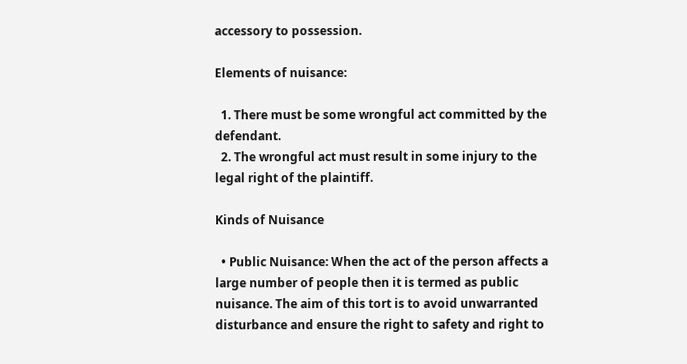accessory to possession.

Elements of nuisance:

  1. There must be some wrongful act committed by the defendant.
  2. The wrongful act must result in some injury to the legal right of the plaintiff.

Kinds of Nuisance

  • Public Nuisance: When the act of the person affects a large number of people then it is termed as public nuisance. The aim of this tort is to avoid unwarranted disturbance and ensure the right to safety and right to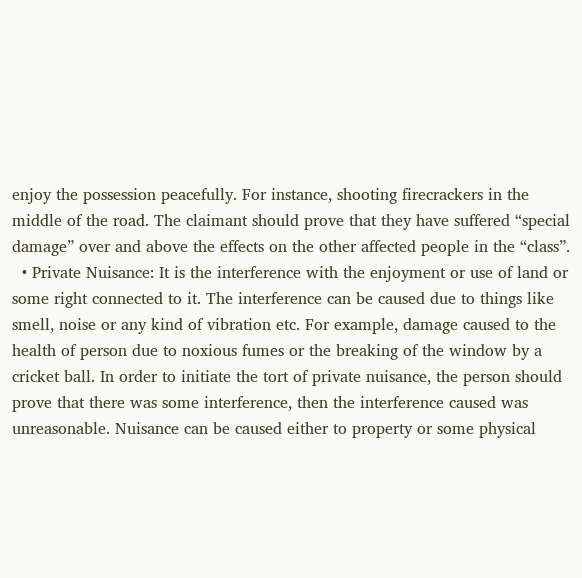enjoy the possession peacefully. For instance, shooting firecrackers in the middle of the road. The claimant should prove that they have suffered “special damage” over and above the effects on the other affected people in the “class”.
  • Private Nuisance: It is the interference with the enjoyment or use of land or some right connected to it. The interference can be caused due to things like smell, noise or any kind of vibration etc. For example, damage caused to the health of person due to noxious fumes or the breaking of the window by a cricket ball. In order to initiate the tort of private nuisance, the person should prove that there was some interference, then the interference caused was unreasonable. Nuisance can be caused either to property or some physical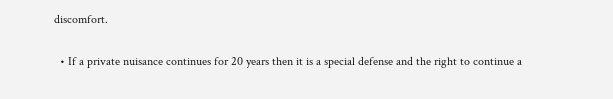discomfort.


  • If a private nuisance continues for 20 years then it is a special defense and the right to continue a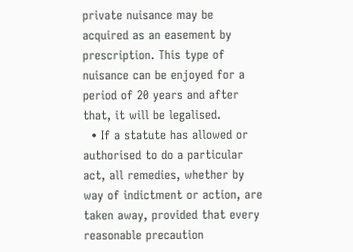private nuisance may be acquired as an easement by prescription. This type of nuisance can be enjoyed for a period of 20 years and after that, it will be legalised.
  • If a statute has allowed or authorised to do a particular act, all remedies, whether by way of indictment or action, are taken away, provided that every reasonable precaution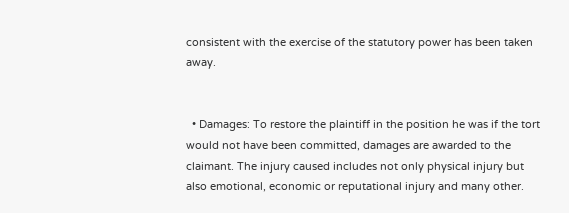consistent with the exercise of the statutory power has been taken away.


  • Damages: To restore the plaintiff in the position he was if the tort would not have been committed, damages are awarded to the claimant. The injury caused includes not only physical injury but also emotional, economic or reputational injury and many other.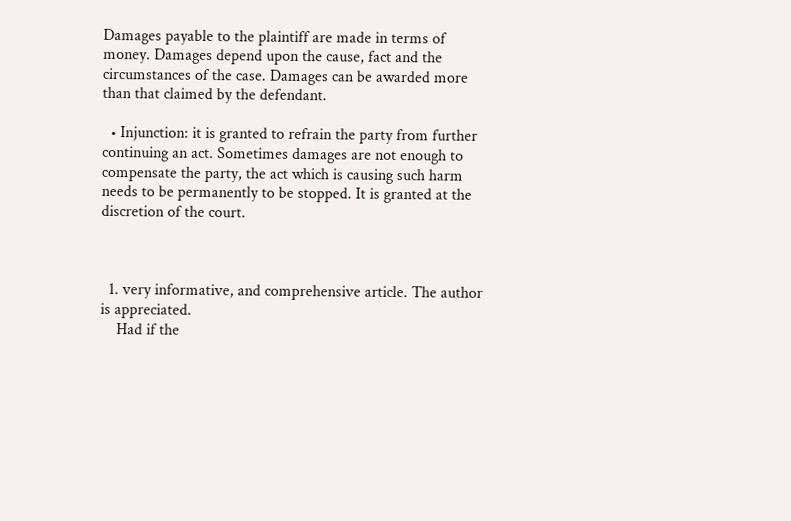Damages payable to the plaintiff are made in terms of money. Damages depend upon the cause, fact and the circumstances of the case. Damages can be awarded more than that claimed by the defendant.

  • Injunction: it is granted to refrain the party from further continuing an act. Sometimes damages are not enough to compensate the party, the act which is causing such harm needs to be permanently to be stopped. It is granted at the discretion of the court.



  1. very informative, and comprehensive article. The author is appreciated.
    Had if the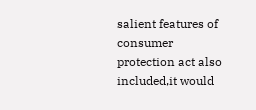salient features of consumer protection act also included,it would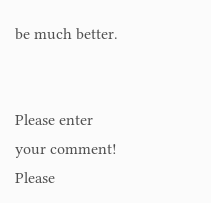be much better.


Please enter your comment!
Please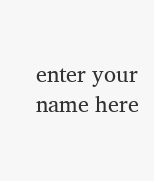enter your name here